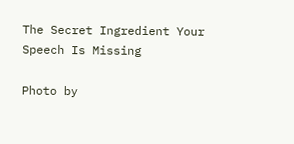The Secret Ingredient Your Speech Is Missing

Photo by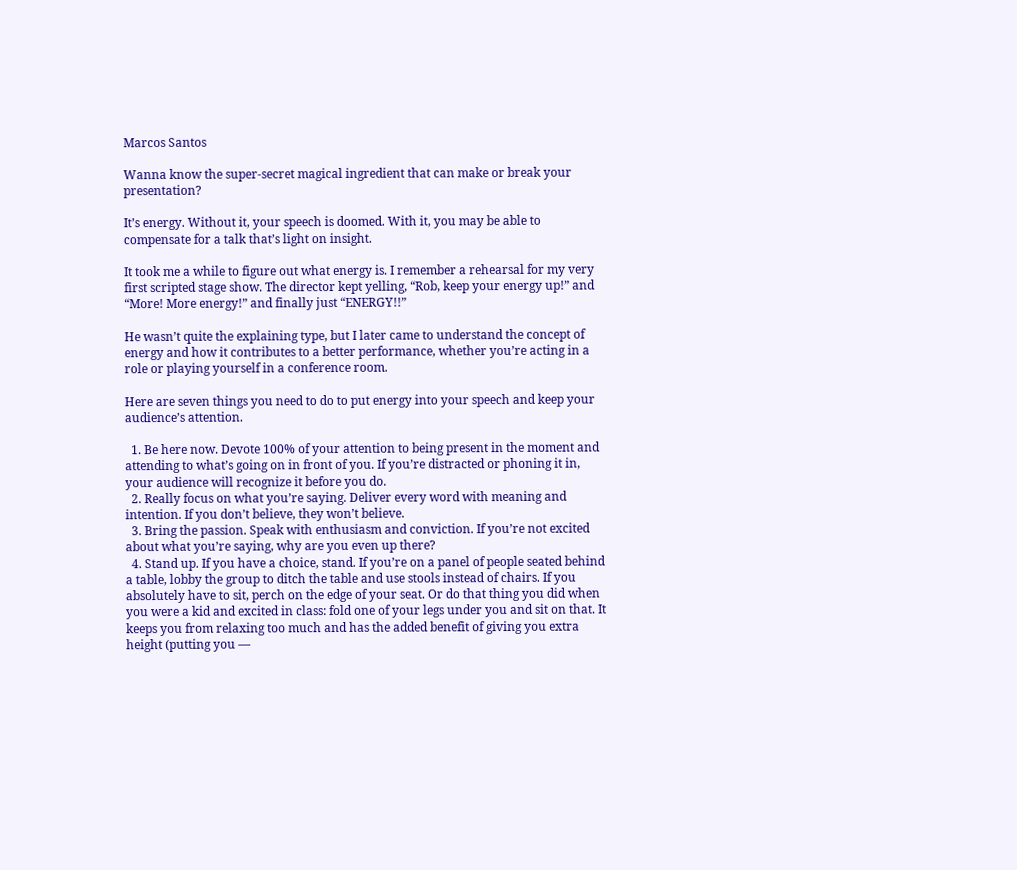Marcos Santos

Wanna know the super-secret magical ingredient that can make or break your presentation?

It’s energy. Without it, your speech is doomed. With it, you may be able to compensate for a talk that’s light on insight.

It took me a while to figure out what energy is. I remember a rehearsal for my very first scripted stage show. The director kept yelling, “Rob, keep your energy up!” and “More! More energy!” and finally just “ENERGY!!”

He wasn’t quite the explaining type, but I later came to understand the concept of energy and how it contributes to a better performance, whether you’re acting in a role or playing yourself in a conference room.

Here are seven things you need to do to put energy into your speech and keep your audience’s attention.

  1. Be here now. Devote 100% of your attention to being present in the moment and attending to what’s going on in front of you. If you’re distracted or phoning it in, your audience will recognize it before you do.
  2. Really focus on what you’re saying. Deliver every word with meaning and intention. If you don’t believe, they won’t believe.
  3. Bring the passion. Speak with enthusiasm and conviction. If you’re not excited about what you’re saying, why are you even up there?
  4. Stand up. If you have a choice, stand. If you’re on a panel of people seated behind a table, lobby the group to ditch the table and use stools instead of chairs. If you absolutely have to sit, perch on the edge of your seat. Or do that thing you did when you were a kid and excited in class: fold one of your legs under you and sit on that. It keeps you from relaxing too much and has the added benefit of giving you extra height (putting you —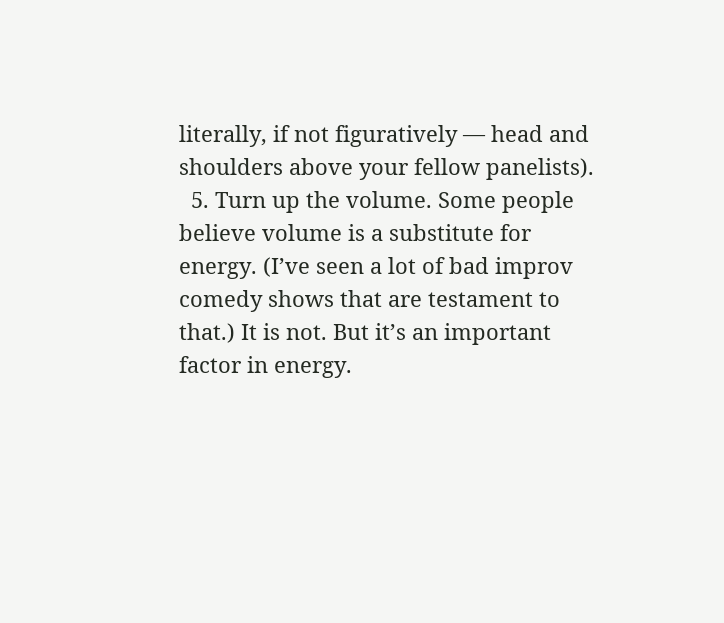literally, if not figuratively — head and shoulders above your fellow panelists).
  5. Turn up the volume. Some people believe volume is a substitute for energy. (I’ve seen a lot of bad improv comedy shows that are testament to that.) It is not. But it’s an important factor in energy.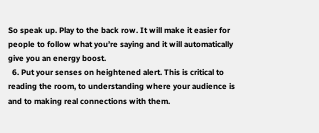So speak up. Play to the back row. It will make it easier for people to follow what you’re saying and it will automatically give you an energy boost.
  6. Put your senses on heightened alert. This is critical to reading the room, to understanding where your audience is and to making real connections with them.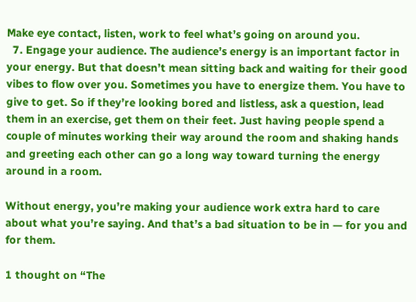Make eye contact, listen, work to feel what’s going on around you.
  7. Engage your audience. The audience’s energy is an important factor in your energy. But that doesn’t mean sitting back and waiting for their good vibes to flow over you. Sometimes you have to energize them. You have to give to get. So if they’re looking bored and listless, ask a question, lead them in an exercise, get them on their feet. Just having people spend a couple of minutes working their way around the room and shaking hands and greeting each other can go a long way toward turning the energy around in a room.

Without energy, you’re making your audience work extra hard to care about what you’re saying. And that’s a bad situation to be in — for you and for them.

1 thought on “The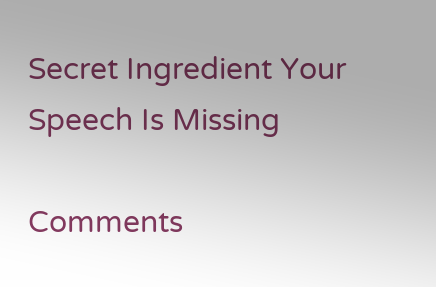Secret Ingredient Your Speech Is Missing

Comments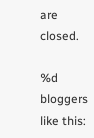are closed.

%d bloggers like this: